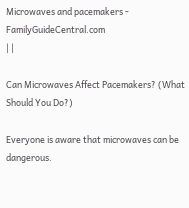Microwaves and pacemakers - FamilyGuideCentral.com
| |

Can Microwaves Affect Pacemakers? (What Should You Do?)

Everyone is aware that microwaves can be dangerous.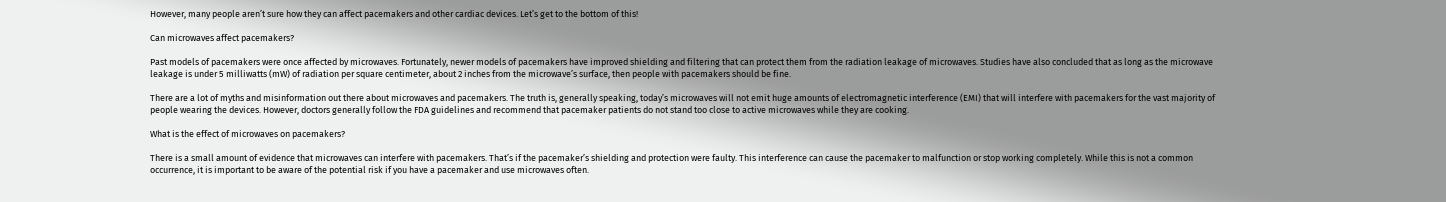However, many people aren’t sure how they can affect pacemakers and other cardiac devices. Let’s get to the bottom of this!

Can microwaves affect pacemakers?

Past models of pacemakers were once affected by microwaves. Fortunately, newer models of pacemakers have improved shielding and filtering that can protect them from the radiation leakage of microwaves. Studies have also concluded that as long as the microwave leakage is under 5 milliwatts (mW) of radiation per square centimeter, about 2 inches from the microwave’s surface, then people with pacemakers should be fine.

There are a lot of myths and misinformation out there about microwaves and pacemakers. The truth is, generally speaking, today’s microwaves will not emit huge amounts of electromagnetic interference (EMI) that will interfere with pacemakers for the vast majority of people wearing the devices. However, doctors generally follow the FDA guidelines and recommend that pacemaker patients do not stand too close to active microwaves while they are cooking.

What is the effect of microwaves on pacemakers?

There is a small amount of evidence that microwaves can interfere with pacemakers. That’s if the pacemaker’s shielding and protection were faulty. This interference can cause the pacemaker to malfunction or stop working completely. While this is not a common occurrence, it is important to be aware of the potential risk if you have a pacemaker and use microwaves often.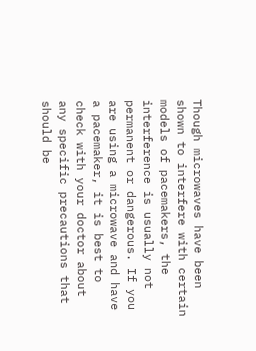Though microwaves have been shown to interfere with certain models of pacemakers, the interference is usually not permanent or dangerous. If you are using a microwave and have a pacemaker, it is best to check with your doctor about any specific precautions that should be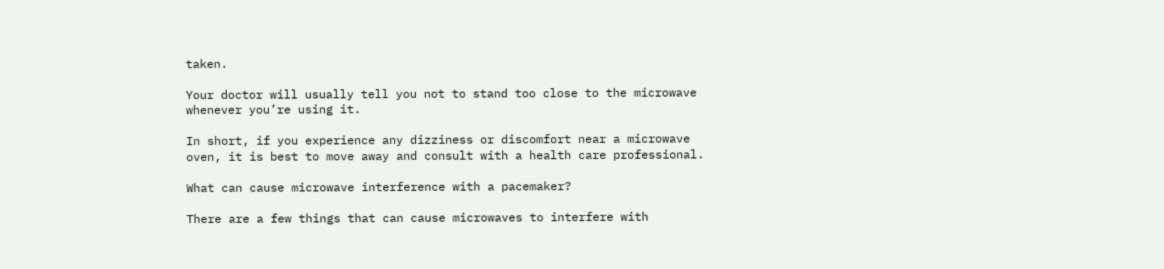taken.

Your doctor will usually tell you not to stand too close to the microwave whenever you’re using it.

In short, if you experience any dizziness or discomfort near a microwave oven, it is best to move away and consult with a health care professional.

What can cause microwave interference with a pacemaker?

There are a few things that can cause microwaves to interfere with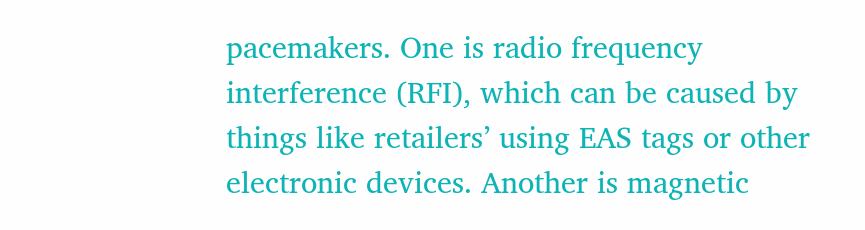pacemakers. One is radio frequency interference (RFI), which can be caused by things like retailers’ using EAS tags or other electronic devices. Another is magnetic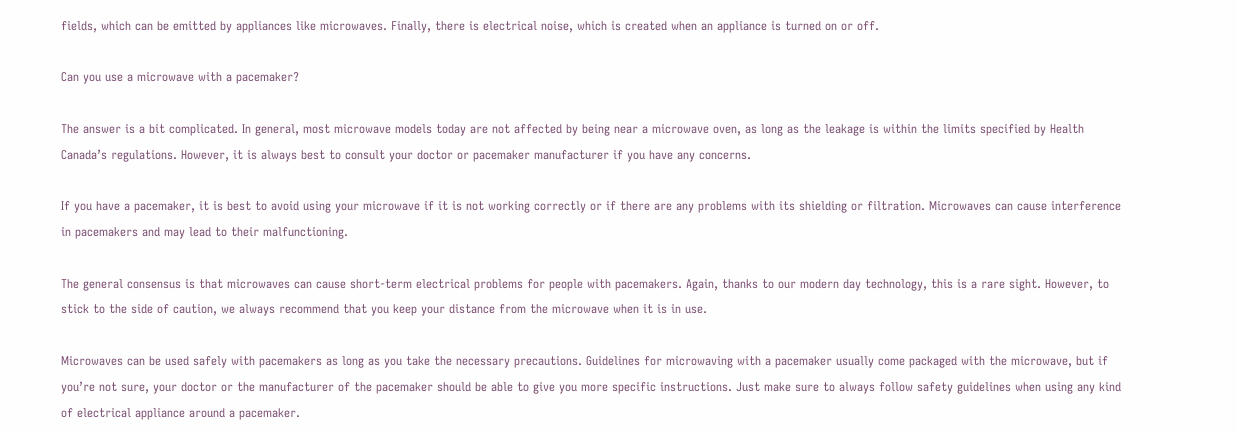fields, which can be emitted by appliances like microwaves. Finally, there is electrical noise, which is created when an appliance is turned on or off.

Can you use a microwave with a pacemaker?

The answer is a bit complicated. In general, most microwave models today are not affected by being near a microwave oven, as long as the leakage is within the limits specified by Health Canada’s regulations. However, it is always best to consult your doctor or pacemaker manufacturer if you have any concerns.

If you have a pacemaker, it is best to avoid using your microwave if it is not working correctly or if there are any problems with its shielding or filtration. Microwaves can cause interference in pacemakers and may lead to their malfunctioning.

The general consensus is that microwaves can cause short-term electrical problems for people with pacemakers. Again, thanks to our modern day technology, this is a rare sight. However, to stick to the side of caution, we always recommend that you keep your distance from the microwave when it is in use.

Microwaves can be used safely with pacemakers as long as you take the necessary precautions. Guidelines for microwaving with a pacemaker usually come packaged with the microwave, but if you’re not sure, your doctor or the manufacturer of the pacemaker should be able to give you more specific instructions. Just make sure to always follow safety guidelines when using any kind of electrical appliance around a pacemaker.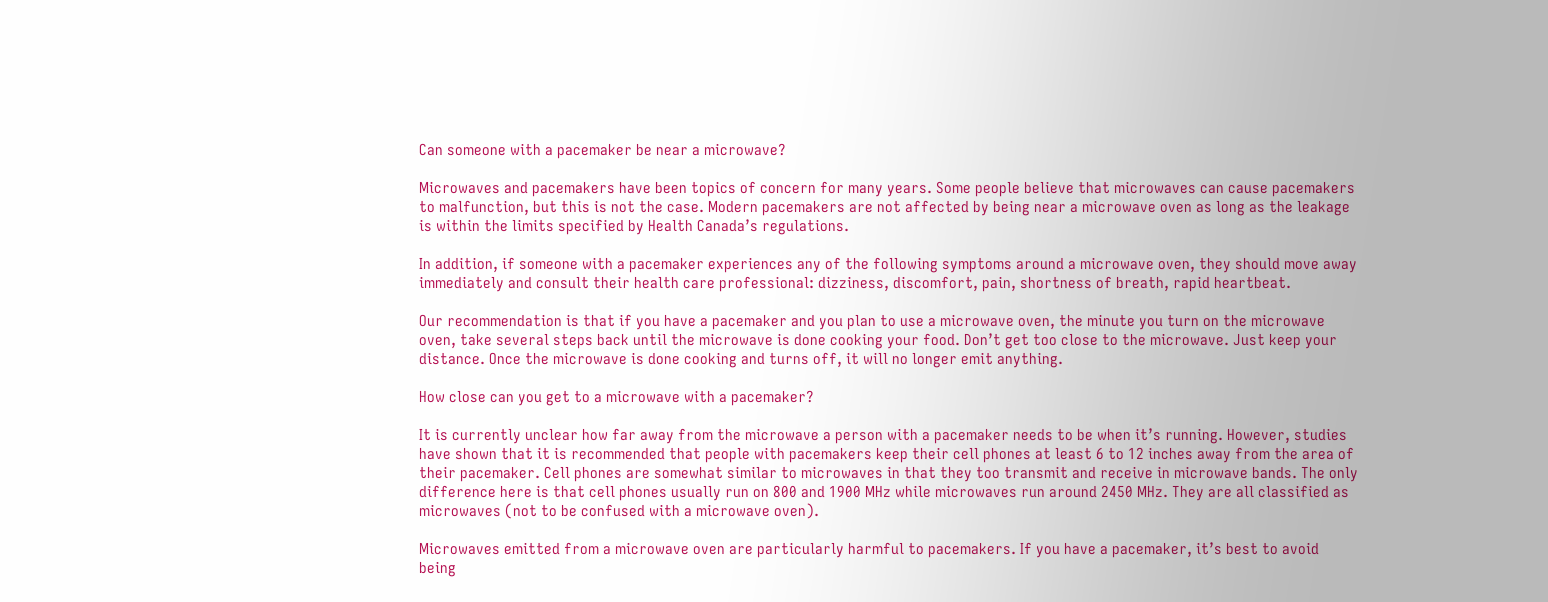Can someone with a pacemaker be near a microwave?

Microwaves and pacemakers have been topics of concern for many years. Some people believe that microwaves can cause pacemakers to malfunction, but this is not the case. Modern pacemakers are not affected by being near a microwave oven as long as the leakage is within the limits specified by Health Canada’s regulations.

In addition, if someone with a pacemaker experiences any of the following symptoms around a microwave oven, they should move away immediately and consult their health care professional: dizziness, discomfort, pain, shortness of breath, rapid heartbeat.

Our recommendation is that if you have a pacemaker and you plan to use a microwave oven, the minute you turn on the microwave oven, take several steps back until the microwave is done cooking your food. Don’t get too close to the microwave. Just keep your distance. Once the microwave is done cooking and turns off, it will no longer emit anything.

How close can you get to a microwave with a pacemaker?

It is currently unclear how far away from the microwave a person with a pacemaker needs to be when it’s running. However, studies have shown that it is recommended that people with pacemakers keep their cell phones at least 6 to 12 inches away from the area of their pacemaker. Cell phones are somewhat similar to microwaves in that they too transmit and receive in microwave bands. The only difference here is that cell phones usually run on 800 and 1900 MHz while microwaves run around 2450 MHz. They are all classified as microwaves (not to be confused with a microwave oven).

Microwaves emitted from a microwave oven are particularly harmful to pacemakers. If you have a pacemaker, it’s best to avoid being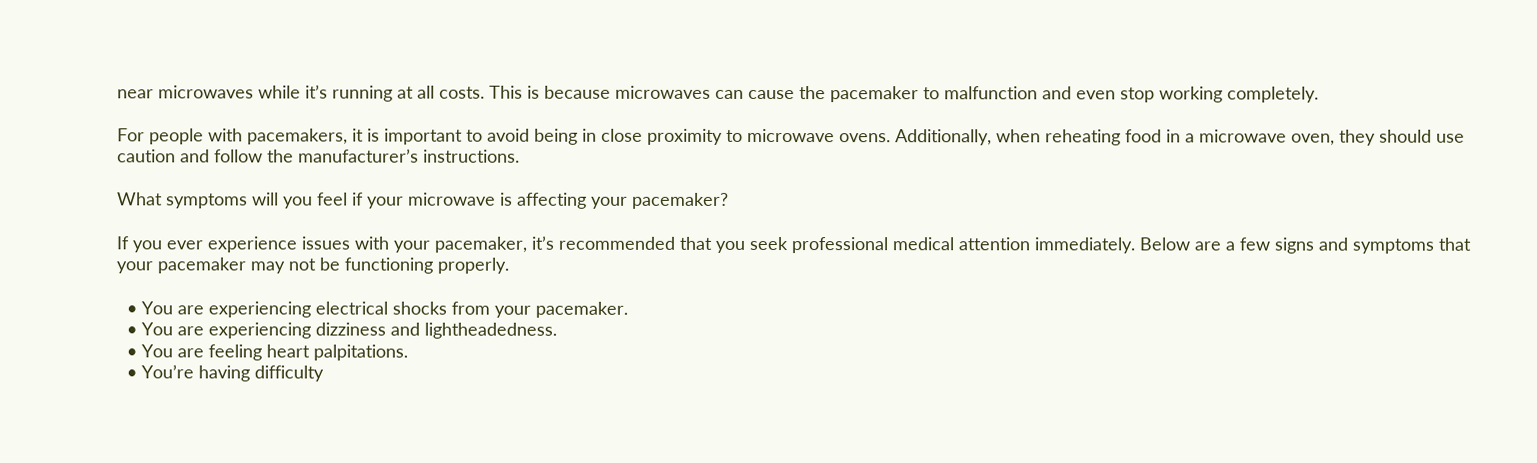near microwaves while it’s running at all costs. This is because microwaves can cause the pacemaker to malfunction and even stop working completely.

For people with pacemakers, it is important to avoid being in close proximity to microwave ovens. Additionally, when reheating food in a microwave oven, they should use caution and follow the manufacturer’s instructions.

What symptoms will you feel if your microwave is affecting your pacemaker?

If you ever experience issues with your pacemaker, it’s recommended that you seek professional medical attention immediately. Below are a few signs and symptoms that your pacemaker may not be functioning properly.

  • You are experiencing electrical shocks from your pacemaker.
  • You are experiencing dizziness and lightheadedness.
  • You are feeling heart palpitations.
  • You’re having difficulty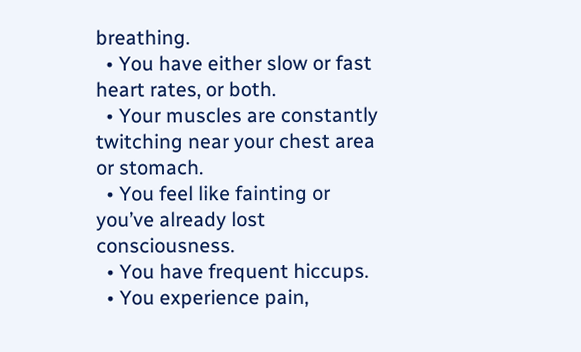breathing.
  • You have either slow or fast heart rates, or both.
  • Your muscles are constantly twitching near your chest area or stomach.
  • You feel like fainting or you’ve already lost consciousness.
  • You have frequent hiccups.
  • You experience pain,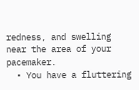redness, and swelling near the area of your pacemaker.
  • You have a fluttering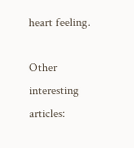heart feeling.

Other interesting articles: